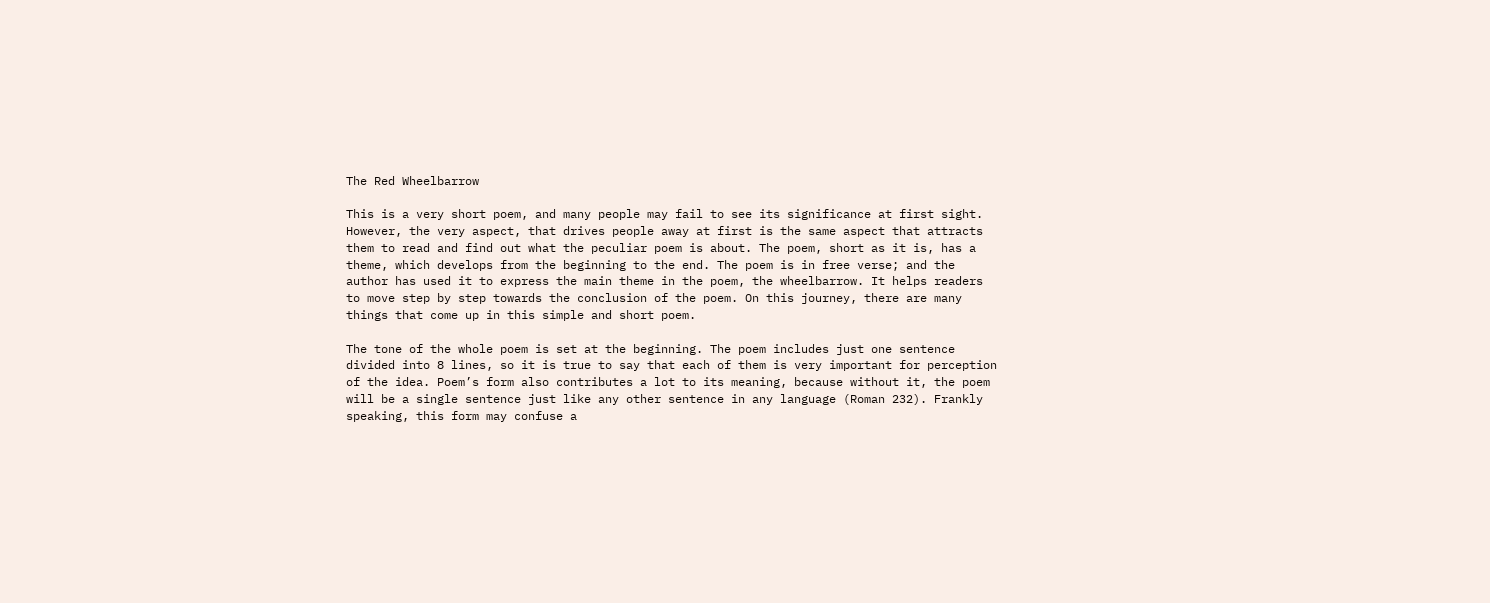The Red Wheelbarrow

This is a very short poem, and many people may fail to see its significance at first sight. However, the very aspect, that drives people away at first is the same aspect that attracts them to read and find out what the peculiar poem is about. The poem, short as it is, has a theme, which develops from the beginning to the end. The poem is in free verse; and the author has used it to express the main theme in the poem, the wheelbarrow. It helps readers to move step by step towards the conclusion of the poem. On this journey, there are many things that come up in this simple and short poem.

The tone of the whole poem is set at the beginning. The poem includes just one sentence divided into 8 lines, so it is true to say that each of them is very important for perception of the idea. Poem’s form also contributes a lot to its meaning, because without it, the poem will be a single sentence just like any other sentence in any language (Roman 232). Frankly speaking, this form may confuse a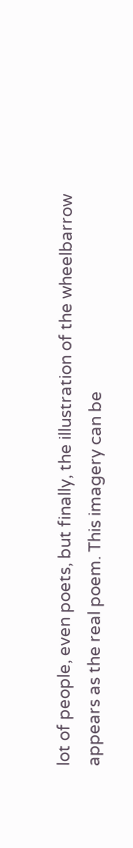lot of people, even poets, but finally, the illustration of the wheelbarrow appears as the real poem. This imagery can be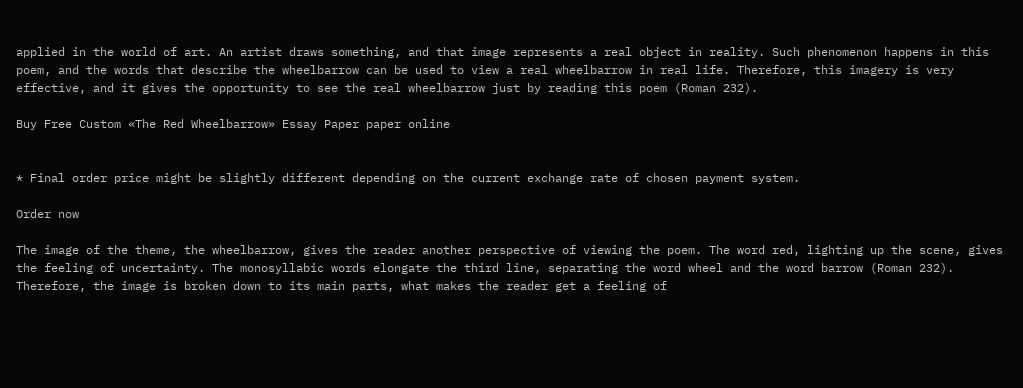applied in the world of art. An artist draws something, and that image represents a real object in reality. Such phenomenon happens in this poem, and the words that describe the wheelbarrow can be used to view a real wheelbarrow in real life. Therefore, this imagery is very effective, and it gives the opportunity to see the real wheelbarrow just by reading this poem (Roman 232).

Buy Free Custom «The Red Wheelbarrow» Essay Paper paper online


* Final order price might be slightly different depending on the current exchange rate of chosen payment system.

Order now

The image of the theme, the wheelbarrow, gives the reader another perspective of viewing the poem. The word red, lighting up the scene, gives the feeling of uncertainty. The monosyllabic words elongate the third line, separating the word wheel and the word barrow (Roman 232). Therefore, the image is broken down to its main parts, what makes the reader get a feeling of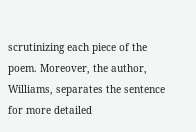scrutinizing each piece of the poem. Moreover, the author, Williams, separates the sentence for more detailed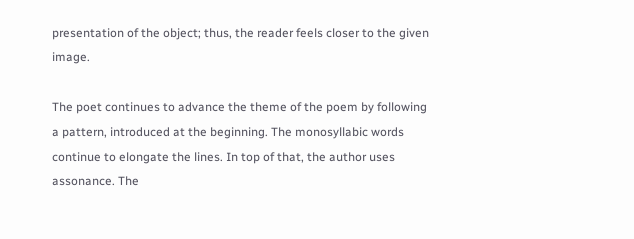presentation of the object; thus, the reader feels closer to the given image.

The poet continues to advance the theme of the poem by following a pattern, introduced at the beginning. The monosyllabic words continue to elongate the lines. In top of that, the author uses assonance. The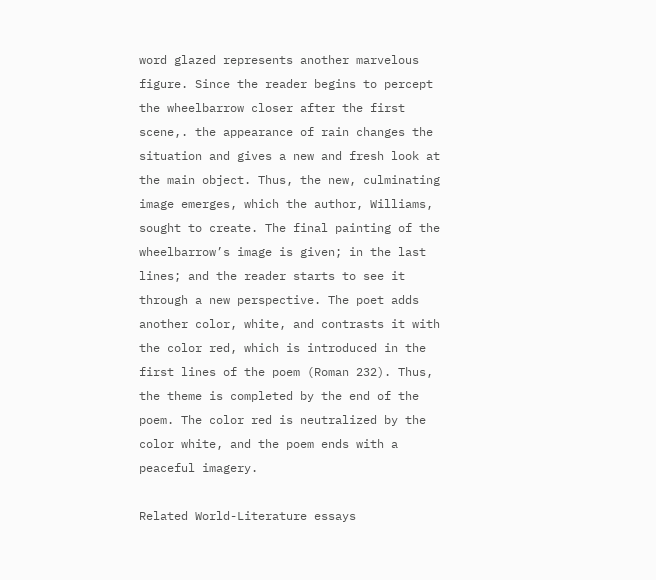word glazed represents another marvelous figure. Since the reader begins to percept the wheelbarrow closer after the first scene,. the appearance of rain changes the situation and gives a new and fresh look at the main object. Thus, the new, culminating image emerges, which the author, Williams, sought to create. The final painting of the wheelbarrow’s image is given; in the last lines; and the reader starts to see it through a new perspective. The poet adds another color, white, and contrasts it with the color red, which is introduced in the first lines of the poem (Roman 232). Thus, the theme is completed by the end of the poem. The color red is neutralized by the color white, and the poem ends with a peaceful imagery.

Related World-Literature essays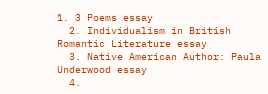1. 3 Poems essay
  2. Individualism in British Romantic Literature essay
  3. Native American Author: Paula Underwood essay
  4.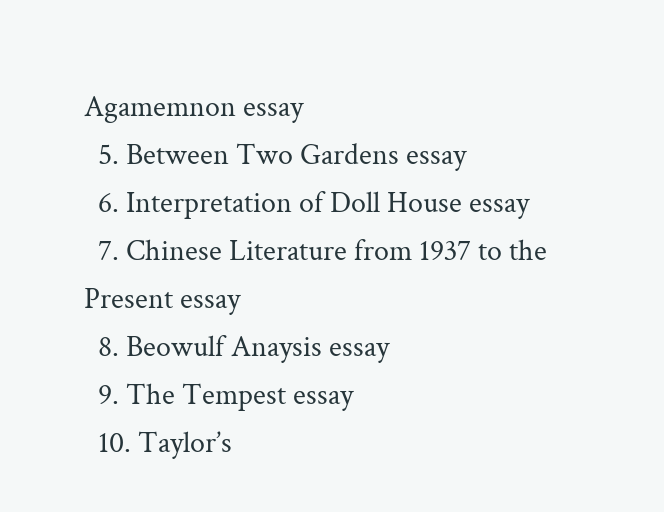Agamemnon essay
  5. Between Two Gardens essay
  6. Interpretation of Doll House essay
  7. Chinese Literature from 1937 to the Present essay
  8. Beowulf Anaysis essay
  9. The Tempest essay
  10. Taylor’s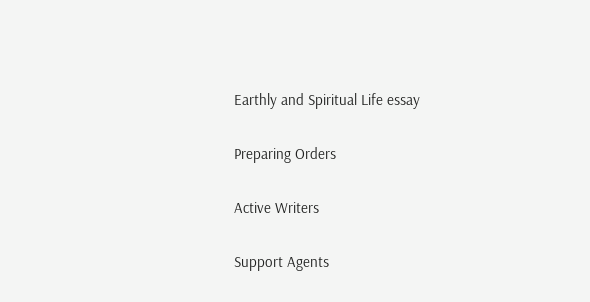Earthly and Spiritual Life essay


Preparing Orders


Active Writers


Support Agents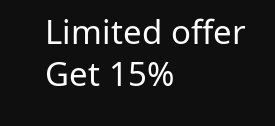Limited offer
Get 15%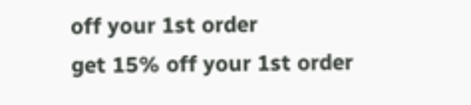off your 1st order
get 15% off your 1st order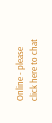Online - please click here to chat